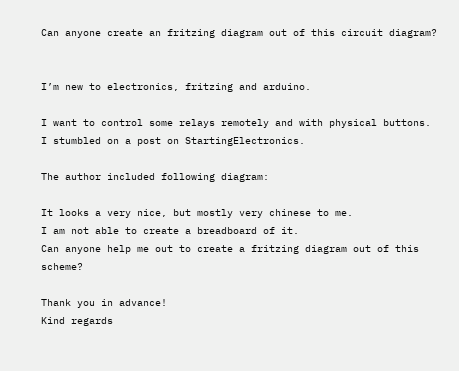Can anyone create an fritzing diagram out of this circuit diagram?


I’m new to electronics, fritzing and arduino.

I want to control some relays remotely and with physical buttons.
I stumbled on a post on StartingElectronics.

The author included following diagram:

It looks a very nice, but mostly very chinese to me.
I am not able to create a breadboard of it.
Can anyone help me out to create a fritzing diagram out of this scheme?

Thank you in advance!
Kind regards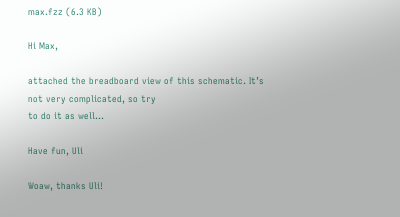max.fzz (6.3 KB)

Hi Max,

attached the breadboard view of this schematic. It’s not very complicated, so try
to do it as well…

Have fun, Uli

Woaw, thanks Uli!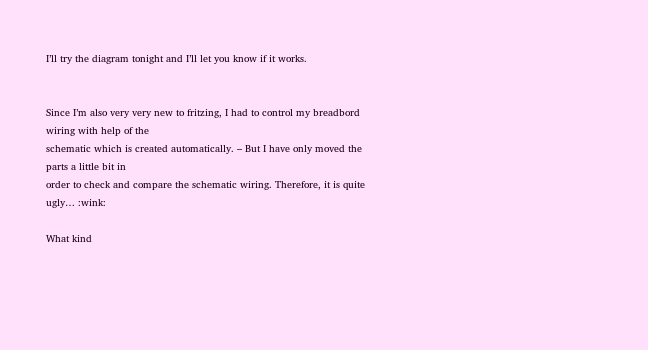I’ll try the diagram tonight and I’ll let you know if it works.


Since I’m also very very new to fritzing, I had to control my breadbord wiring with help of the
schematic which is created automatically. – But I have only moved the parts a little bit in
order to check and compare the schematic wiring. Therefore, it is quite ugly… :wink:

What kind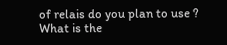of relais do you plan to use ? What is the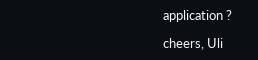application ?

cheers, Uli